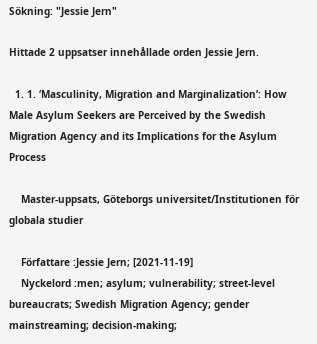Sökning: "Jessie Jern"

Hittade 2 uppsatser innehållade orden Jessie Jern.

  1. 1. ‘Masculinity, Migration and Marginalization’: How Male Asylum Seekers are Perceived by the Swedish Migration Agency and its Implications for the Asylum Process

    Master-uppsats, Göteborgs universitet/Institutionen för globala studier

    Författare :Jessie Jern; [2021-11-19]
    Nyckelord :men; asylum; vulnerability; street-level bureaucrats; Swedish Migration Agency; gender mainstreaming; decision-making;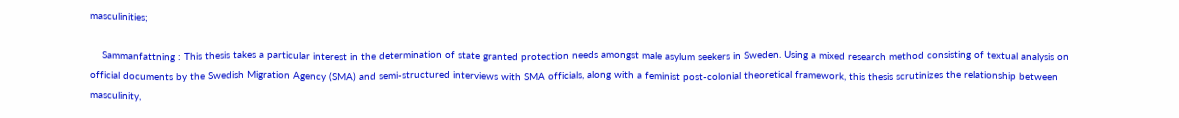masculinities;

    Sammanfattning : This thesis takes a particular interest in the determination of state granted protection needs amongst male asylum seekers in Sweden. Using a mixed research method consisting of textual analysis on official documents by the Swedish Migration Agency (SMA) and semi-structured interviews with SMA officials, along with a feminist post-colonial theoretical framework, this thesis scrutinizes the relationship between masculinity,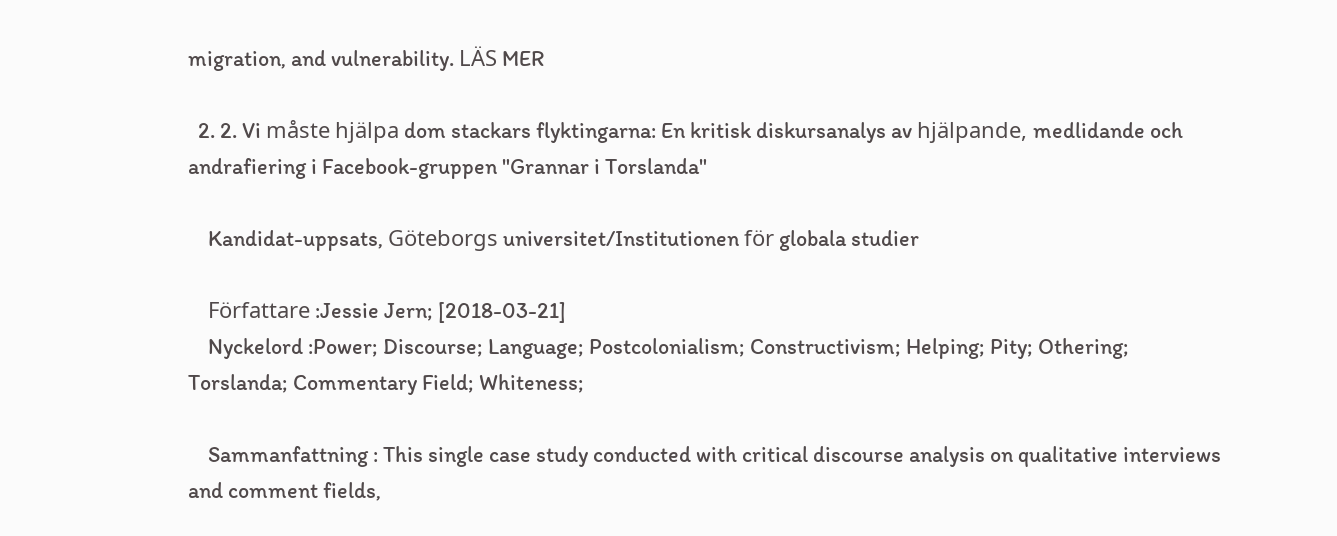migration, and vulnerability. LÄS MER

  2. 2. Vi måste hjälpa dom stackars flyktingarna: En kritisk diskursanalys av hjälpande, medlidande och andrafiering i Facebook-gruppen "Grannar i Torslanda"

    Kandidat-uppsats, Göteborgs universitet/Institutionen för globala studier

    Författare :Jessie Jern; [2018-03-21]
    Nyckelord :Power; Discourse; Language; Postcolonialism; Constructivism; Helping; Pity; Othering; Torslanda; Commentary Field; Whiteness;

    Sammanfattning : This single case study conducted with critical discourse analysis on qualitative interviews and comment fields,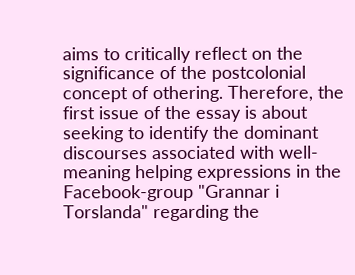aims to critically reflect on the significance of the postcolonial concept of othering. Therefore, the first issue of the essay is about seeking to identify the dominant discourses associated with well-meaning helping expressions in the Facebook-group "Grannar i Torslanda" regarding the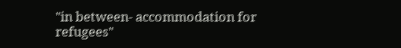"in between- accommodation for refugees"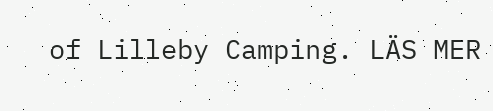of Lilleby Camping. LÄS MER